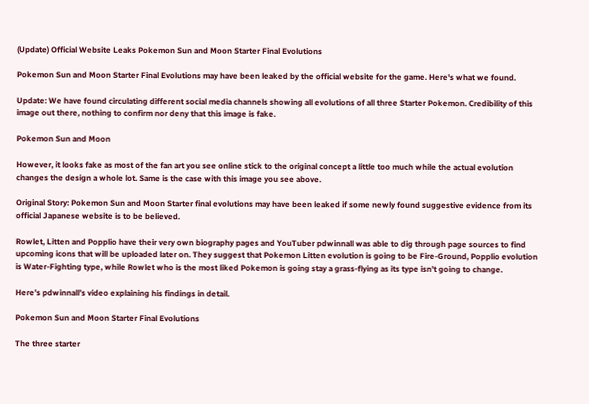(Update) Official Website Leaks Pokemon Sun and Moon Starter Final Evolutions

Pokemon Sun and Moon Starter Final Evolutions may have been leaked by the official website for the game. Here's what we found.

Update: We have found circulating different social media channels showing all evolutions of all three Starter Pokemon. Credibility of this image out there, nothing to confirm nor deny that this image is fake.

Pokemon Sun and Moon

However, it looks fake as most of the fan art you see online stick to the original concept a little too much while the actual evolution changes the design a whole lot. Same is the case with this image you see above.

Original Story: Pokemon Sun and Moon Starter final evolutions may have been leaked if some newly found suggestive evidence from its official Japanese website is to be believed.

Rowlet, Litten and Popplio have their very own biography pages and YouTuber pdwinnall was able to dig through page sources to find upcoming icons that will be uploaded later on. They suggest that Pokemon Litten evolution is going to be Fire-Ground, Popplio evolution is Water-Fighting type, while Rowlet who is the most liked Pokemon is going stay a grass-flying as its type isn’t going to change.

Here’s pdwinnall’s video explaining his findings in detail.

Pokemon Sun and Moon Starter Final Evolutions

The three starter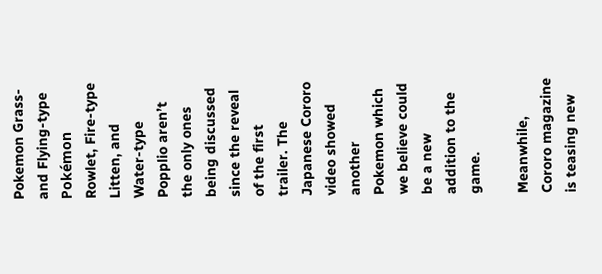Pokemon Grass- and Flying-type Pokémon Rowlet, Fire-type Litten, and Water-type Popplio aren’t the only ones being discussed since the reveal of the first trailer. The Japanese Cororo video showed another Pokemon which we believe could be a new addition to the game.

Meanwhile, Cororo magazine is teasing new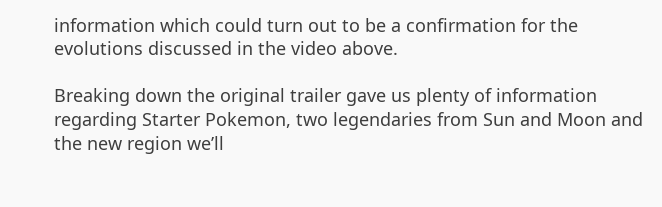information which could turn out to be a confirmation for the evolutions discussed in the video above.

Breaking down the original trailer gave us plenty of information regarding Starter Pokemon, two legendaries from Sun and Moon and the new region we’ll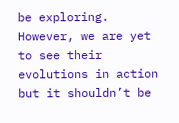be exploring. However, we are yet to see their evolutions in action but it shouldn’t be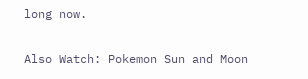long now.

Also Watch: Pokemon Sun and Moon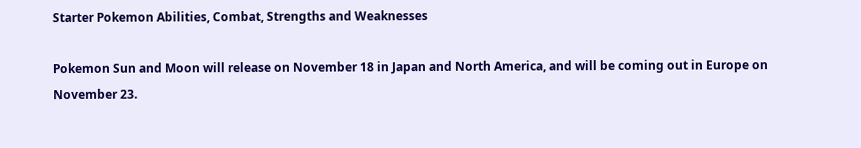Starter Pokemon Abilities, Combat, Strengths and Weaknesses

Pokemon Sun and Moon will release on November 18 in Japan and North America, and will be coming out in Europe on November 23.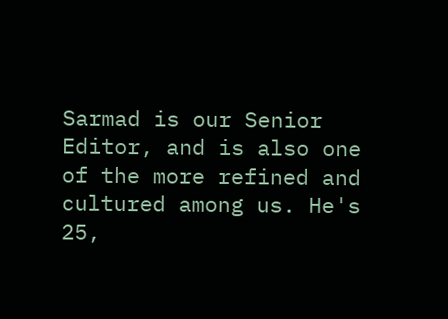Sarmad is our Senior Editor, and is also one of the more refined and cultured among us. He's 25,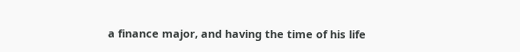a finance major, and having the time of his life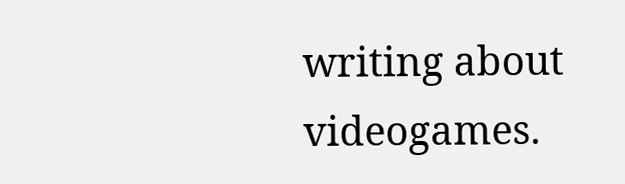writing about videogames.